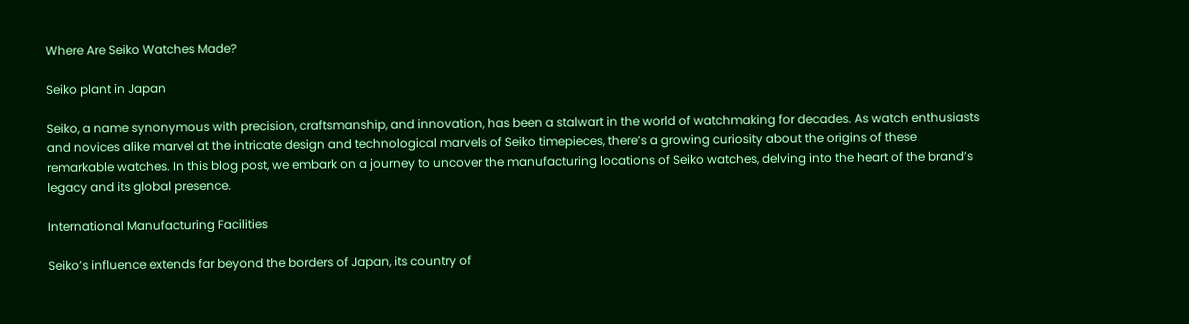Where Are Seiko Watches Made?

Seiko plant in Japan

Seiko, a name synonymous with precision, craftsmanship, and innovation, has been a stalwart in the world of watchmaking for decades. As watch enthusiasts and novices alike marvel at the intricate design and technological marvels of Seiko timepieces, there’s a growing curiosity about the origins of these remarkable watches. In this blog post, we embark on a journey to uncover the manufacturing locations of Seiko watches, delving into the heart of the brand’s legacy and its global presence.

International Manufacturing Facilities

Seiko’s influence extends far beyond the borders of Japan, its country of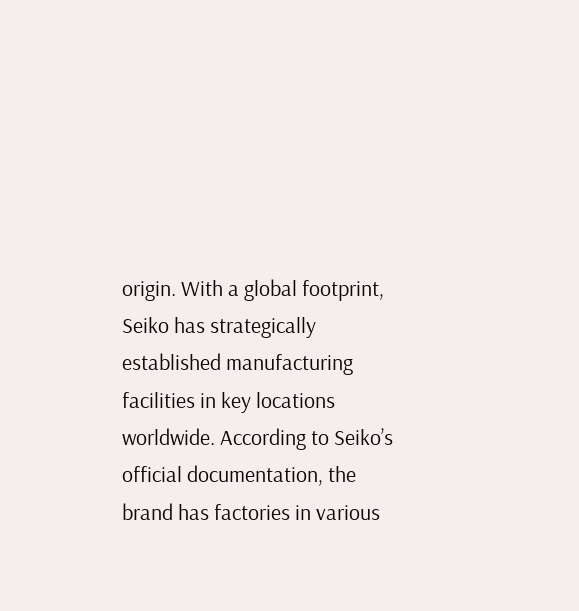origin. With a global footprint, Seiko has strategically established manufacturing facilities in key locations worldwide. According to Seiko’s official documentation, the brand has factories in various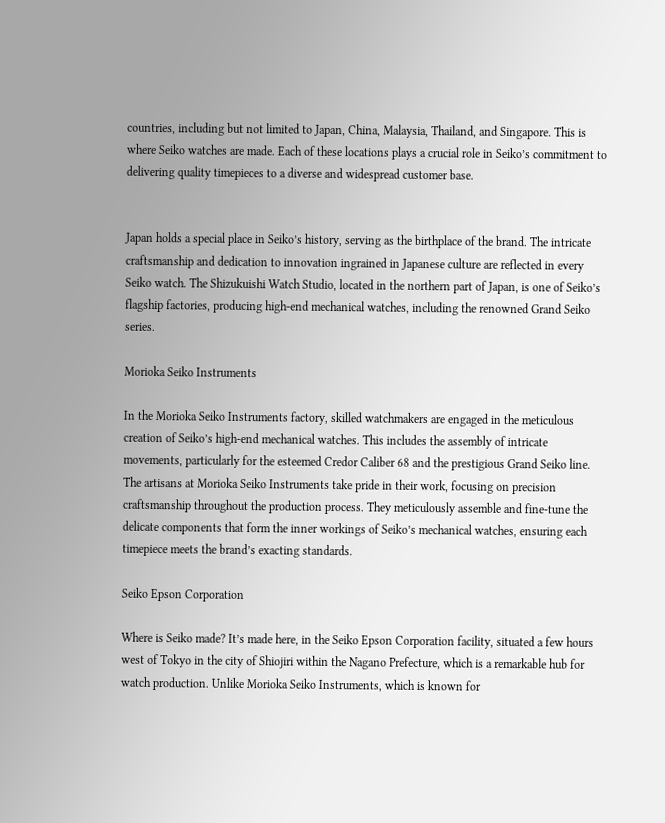countries, including but not limited to Japan, China, Malaysia, Thailand, and Singapore. This is where Seiko watches are made. Each of these locations plays a crucial role in Seiko’s commitment to delivering quality timepieces to a diverse and widespread customer base.


Japan holds a special place in Seiko’s history, serving as the birthplace of the brand. The intricate craftsmanship and dedication to innovation ingrained in Japanese culture are reflected in every Seiko watch. The Shizukuishi Watch Studio, located in the northern part of Japan, is one of Seiko’s flagship factories, producing high-end mechanical watches, including the renowned Grand Seiko series.

Morioka Seiko Instruments

In the Morioka Seiko Instruments factory, skilled watchmakers are engaged in the meticulous creation of Seiko’s high-end mechanical watches. This includes the assembly of intricate movements, particularly for the esteemed Credor Caliber 68 and the prestigious Grand Seiko line. The artisans at Morioka Seiko Instruments take pride in their work, focusing on precision craftsmanship throughout the production process. They meticulously assemble and fine-tune the delicate components that form the inner workings of Seiko’s mechanical watches, ensuring each timepiece meets the brand’s exacting standards.

Seiko Epson Corporation

Where is Seiko made? It’s made here, in the Seiko Epson Corporation facility, situated a few hours west of Tokyo in the city of Shiojiri within the Nagano Prefecture, which is a remarkable hub for watch production. Unlike Morioka Seiko Instruments, which is known for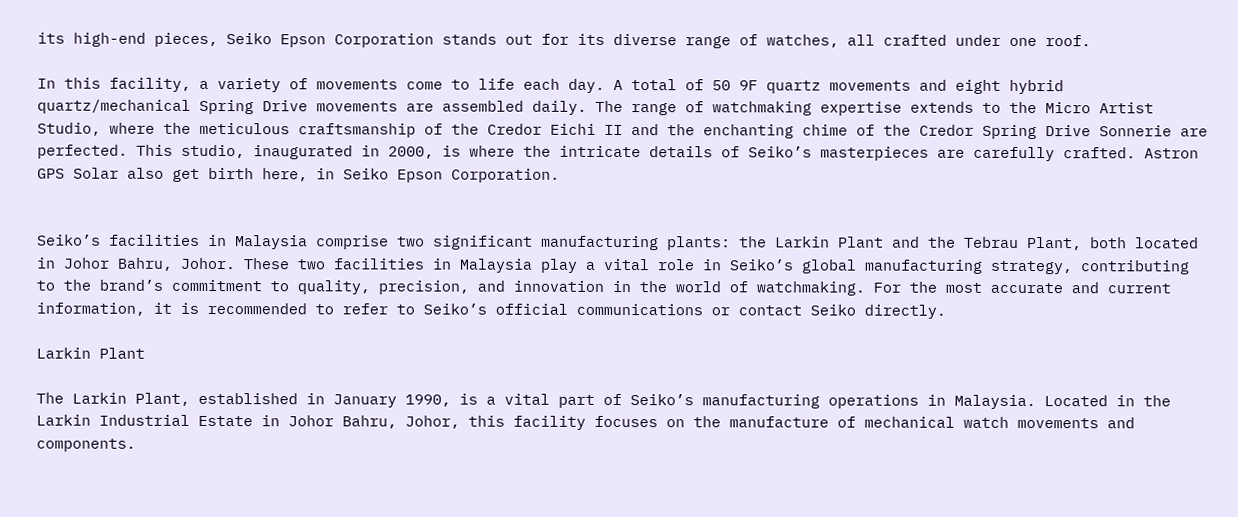its high-end pieces, Seiko Epson Corporation stands out for its diverse range of watches, all crafted under one roof.

In this facility, a variety of movements come to life each day. A total of 50 9F quartz movements and eight hybrid quartz/mechanical Spring Drive movements are assembled daily. The range of watchmaking expertise extends to the Micro Artist Studio, where the meticulous craftsmanship of the Credor Eichi II and the enchanting chime of the Credor Spring Drive Sonnerie are perfected. This studio, inaugurated in 2000, is where the intricate details of Seiko’s masterpieces are carefully crafted. Astron GPS Solar also get birth here, in Seiko Epson Corporation.


Seiko’s facilities in Malaysia comprise two significant manufacturing plants: the Larkin Plant and the Tebrau Plant, both located in Johor Bahru, Johor. These two facilities in Malaysia play a vital role in Seiko’s global manufacturing strategy, contributing to the brand’s commitment to quality, precision, and innovation in the world of watchmaking. For the most accurate and current information, it is recommended to refer to Seiko’s official communications or contact Seiko directly.

Larkin Plant

The Larkin Plant, established in January 1990, is a vital part of Seiko’s manufacturing operations in Malaysia. Located in the Larkin Industrial Estate in Johor Bahru, Johor, this facility focuses on the manufacture of mechanical watch movements and components.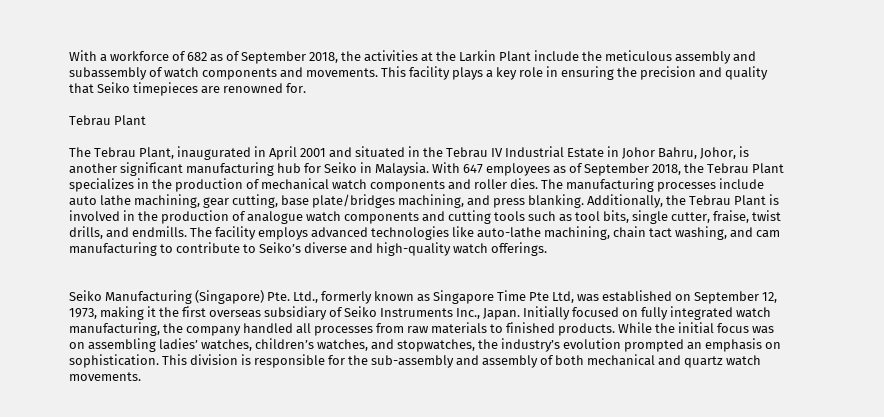With a workforce of 682 as of September 2018, the activities at the Larkin Plant include the meticulous assembly and subassembly of watch components and movements. This facility plays a key role in ensuring the precision and quality that Seiko timepieces are renowned for.

Tebrau Plant

The Tebrau Plant, inaugurated in April 2001 and situated in the Tebrau IV Industrial Estate in Johor Bahru, Johor, is another significant manufacturing hub for Seiko in Malaysia. With 647 employees as of September 2018, the Tebrau Plant specializes in the production of mechanical watch components and roller dies. The manufacturing processes include auto lathe machining, gear cutting, base plate/bridges machining, and press blanking. Additionally, the Tebrau Plant is involved in the production of analogue watch components and cutting tools such as tool bits, single cutter, fraise, twist drills, and endmills. The facility employs advanced technologies like auto-lathe machining, chain tact washing, and cam manufacturing to contribute to Seiko’s diverse and high-quality watch offerings.


Seiko Manufacturing (Singapore) Pte. Ltd., formerly known as Singapore Time Pte Ltd, was established on September 12, 1973, making it the first overseas subsidiary of Seiko Instruments Inc., Japan. Initially focused on fully integrated watch manufacturing, the company handled all processes from raw materials to finished products. While the initial focus was on assembling ladies’ watches, children’s watches, and stopwatches, the industry’s evolution prompted an emphasis on sophistication. This division is responsible for the sub-assembly and assembly of both mechanical and quartz watch movements.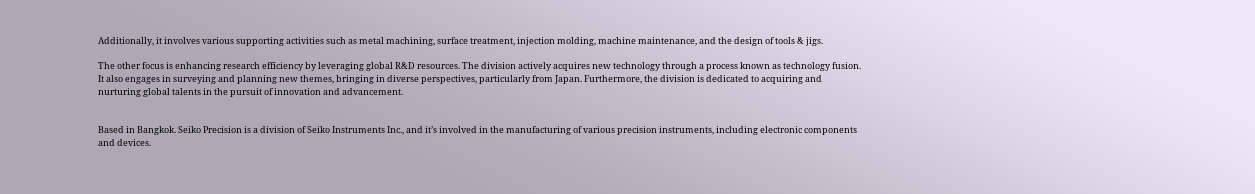Additionally, it involves various supporting activities such as metal machining, surface treatment, injection molding, machine maintenance, and the design of tools & jigs.

The other focus is enhancing research efficiency by leveraging global R&D resources. The division actively acquires new technology through a process known as technology fusion. It also engages in surveying and planning new themes, bringing in diverse perspectives, particularly from Japan. Furthermore, the division is dedicated to acquiring and nurturing global talents in the pursuit of innovation and advancement.


Based in Bangkok. Seiko Precision is a division of Seiko Instruments Inc., and it’s involved in the manufacturing of various precision instruments, including electronic components and devices.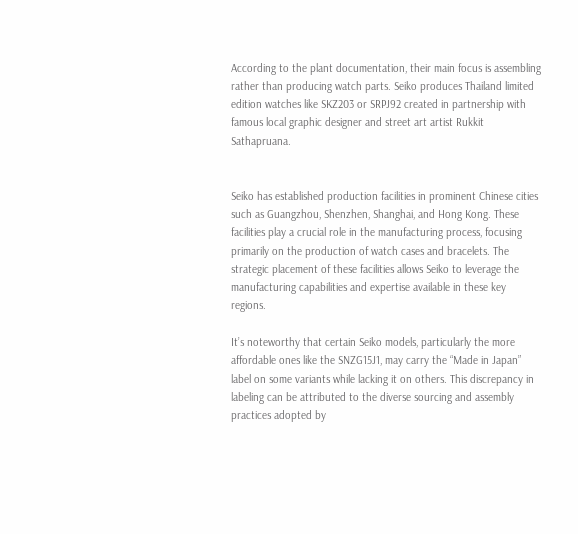According to the plant documentation, their main focus is assembling rather than producing watch parts. Seiko produces Thailand limited edition watches like SKZ203 or SRPJ92 created in partnership with famous local graphic designer and street art artist Rukkit Sathapruana.


Seiko has established production facilities in prominent Chinese cities such as Guangzhou, Shenzhen, Shanghai, and Hong Kong. These facilities play a crucial role in the manufacturing process, focusing primarily on the production of watch cases and bracelets. The strategic placement of these facilities allows Seiko to leverage the manufacturing capabilities and expertise available in these key regions.

It’s noteworthy that certain Seiko models, particularly the more affordable ones like the SNZG15J1, may carry the “Made in Japan” label on some variants while lacking it on others. This discrepancy in labeling can be attributed to the diverse sourcing and assembly practices adopted by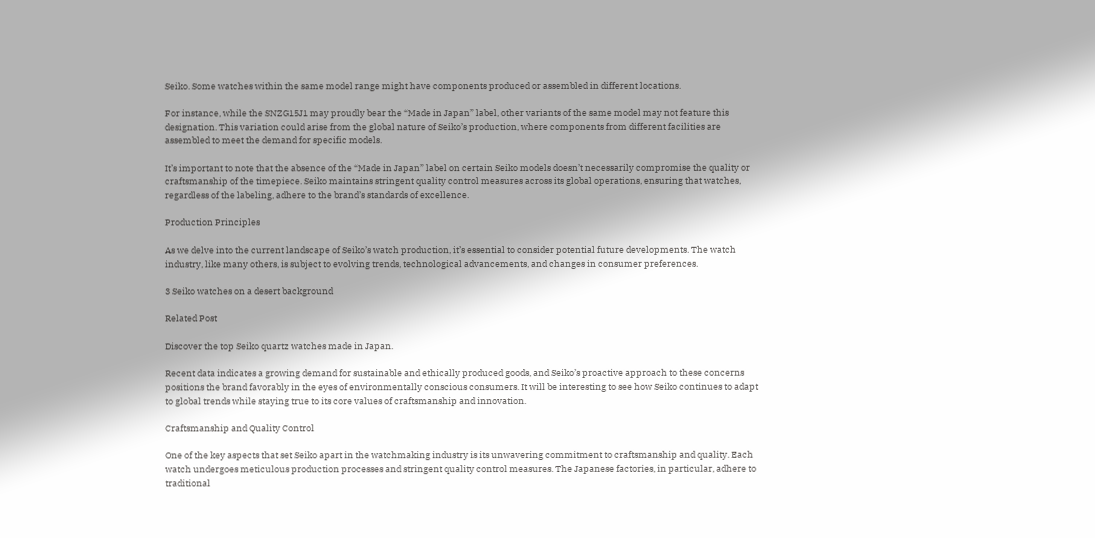Seiko. Some watches within the same model range might have components produced or assembled in different locations.

For instance, while the SNZG15J1 may proudly bear the “Made in Japan” label, other variants of the same model may not feature this designation. This variation could arise from the global nature of Seiko’s production, where components from different facilities are assembled to meet the demand for specific models.

It’s important to note that the absence of the “Made in Japan” label on certain Seiko models doesn’t necessarily compromise the quality or craftsmanship of the timepiece. Seiko maintains stringent quality control measures across its global operations, ensuring that watches, regardless of the labeling, adhere to the brand’s standards of excellence.

Production Principles

As we delve into the current landscape of Seiko’s watch production, it’s essential to consider potential future developments. The watch industry, like many others, is subject to evolving trends, technological advancements, and changes in consumer preferences.

3 Seiko watches on a desert background

Related Post

Discover the top Seiko quartz watches made in Japan.

Recent data indicates a growing demand for sustainable and ethically produced goods, and Seiko’s proactive approach to these concerns positions the brand favorably in the eyes of environmentally conscious consumers. It will be interesting to see how Seiko continues to adapt to global trends while staying true to its core values of craftsmanship and innovation.

Craftsmanship and Quality Control

One of the key aspects that set Seiko apart in the watchmaking industry is its unwavering commitment to craftsmanship and quality. Each watch undergoes meticulous production processes and stringent quality control measures. The Japanese factories, in particular, adhere to traditional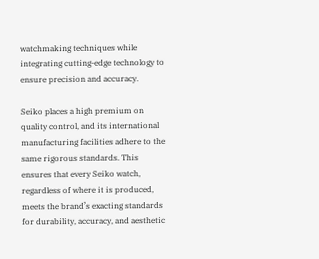watchmaking techniques while integrating cutting-edge technology to ensure precision and accuracy.

Seiko places a high premium on quality control, and its international manufacturing facilities adhere to the same rigorous standards. This ensures that every Seiko watch, regardless of where it is produced, meets the brand’s exacting standards for durability, accuracy, and aesthetic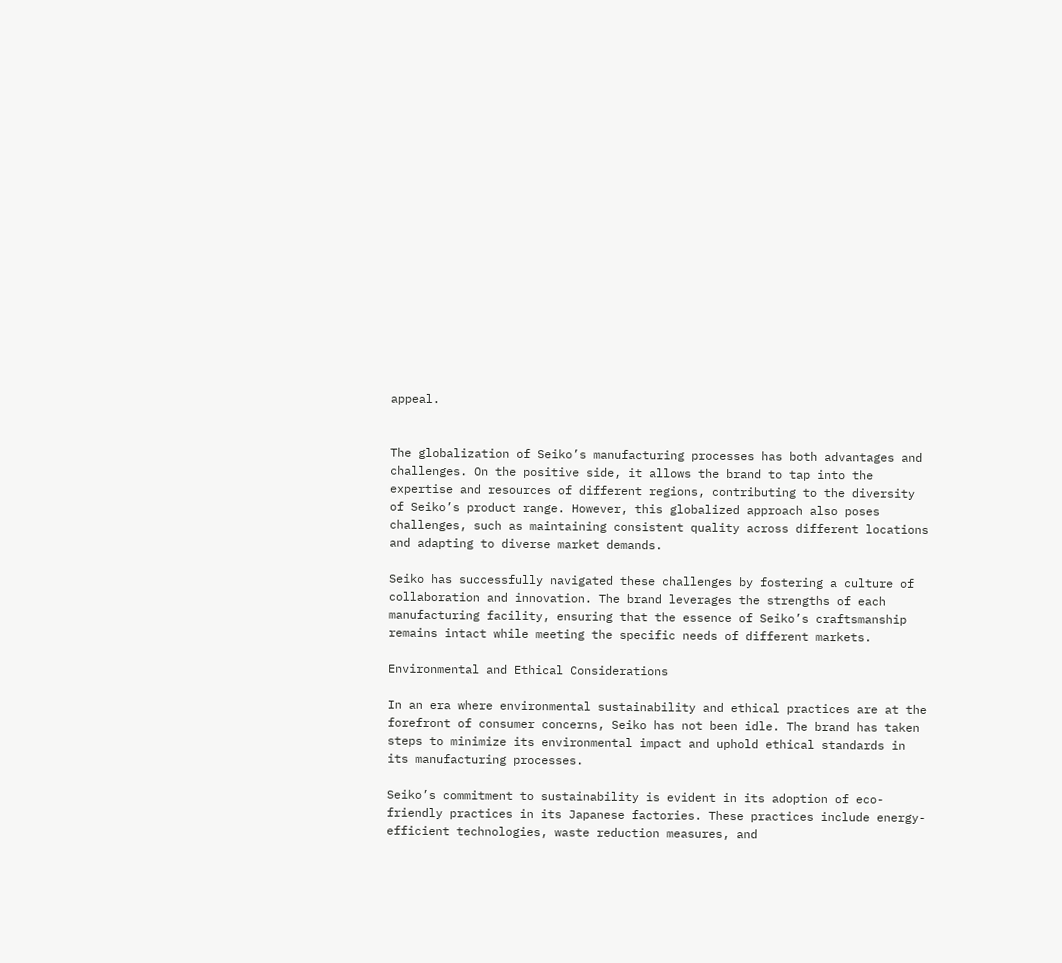appeal.


The globalization of Seiko’s manufacturing processes has both advantages and challenges. On the positive side, it allows the brand to tap into the expertise and resources of different regions, contributing to the diversity of Seiko’s product range. However, this globalized approach also poses challenges, such as maintaining consistent quality across different locations and adapting to diverse market demands.

Seiko has successfully navigated these challenges by fostering a culture of collaboration and innovation. The brand leverages the strengths of each manufacturing facility, ensuring that the essence of Seiko’s craftsmanship remains intact while meeting the specific needs of different markets.

Environmental and Ethical Considerations

In an era where environmental sustainability and ethical practices are at the forefront of consumer concerns, Seiko has not been idle. The brand has taken steps to minimize its environmental impact and uphold ethical standards in its manufacturing processes.

Seiko’s commitment to sustainability is evident in its adoption of eco-friendly practices in its Japanese factories. These practices include energy-efficient technologies, waste reduction measures, and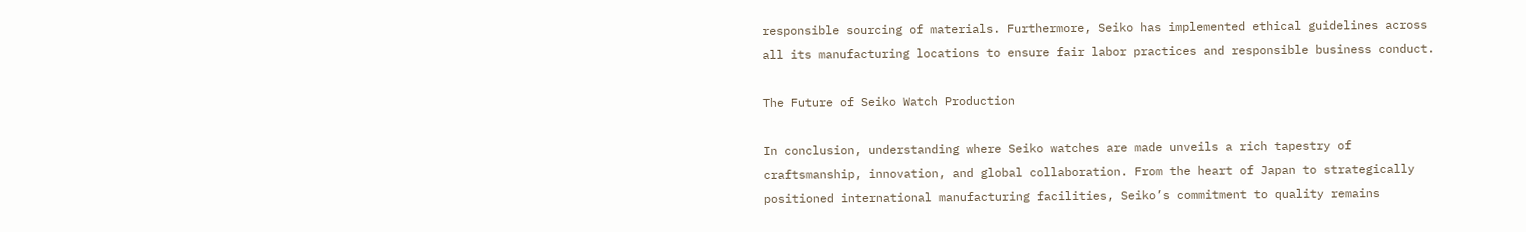responsible sourcing of materials. Furthermore, Seiko has implemented ethical guidelines across all its manufacturing locations to ensure fair labor practices and responsible business conduct.

The Future of Seiko Watch Production

In conclusion, understanding where Seiko watches are made unveils a rich tapestry of craftsmanship, innovation, and global collaboration. From the heart of Japan to strategically positioned international manufacturing facilities, Seiko’s commitment to quality remains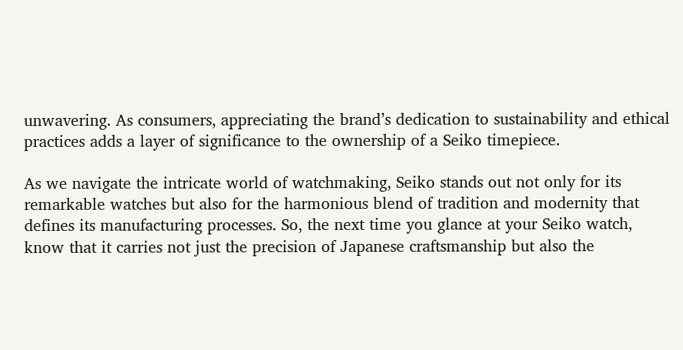unwavering. As consumers, appreciating the brand’s dedication to sustainability and ethical practices adds a layer of significance to the ownership of a Seiko timepiece.

As we navigate the intricate world of watchmaking, Seiko stands out not only for its remarkable watches but also for the harmonious blend of tradition and modernity that defines its manufacturing processes. So, the next time you glance at your Seiko watch, know that it carries not just the precision of Japanese craftsmanship but also the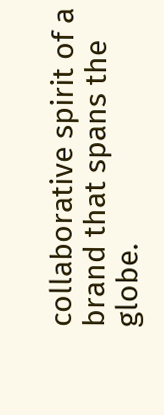collaborative spirit of a brand that spans the globe.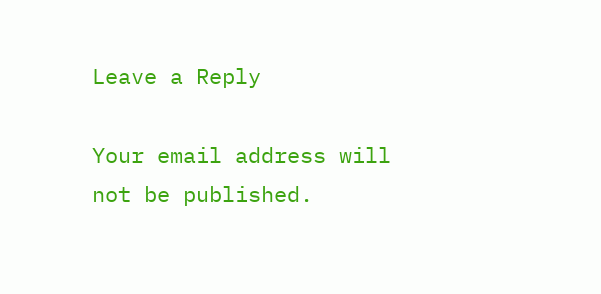Leave a Reply

Your email address will not be published.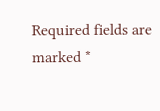Required fields are marked *